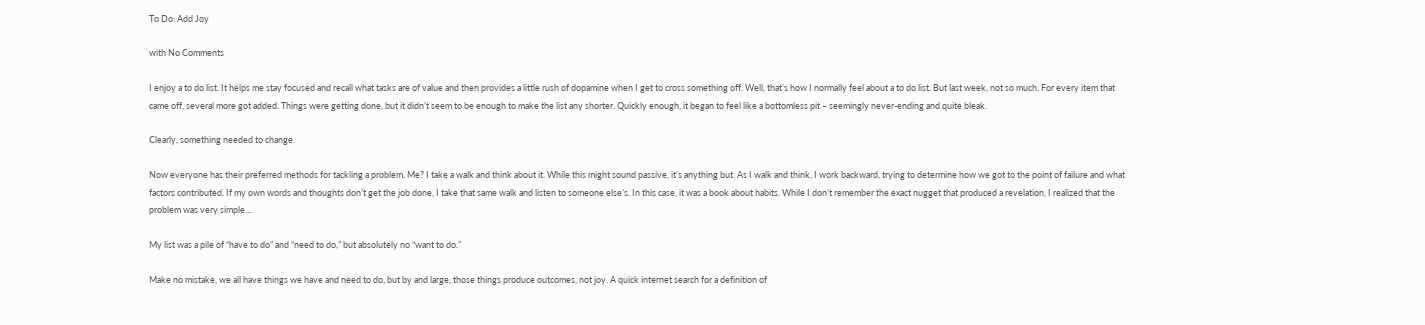To Do: Add Joy

with No Comments

I enjoy a to do list. It helps me stay focused and recall what tasks are of value and then provides a little rush of dopamine when I get to cross something off. Well, that’s how I normally feel about a to do list. But last week, not so much. For every item that came off, several more got added. Things were getting done, but it didn’t seem to be enough to make the list any shorter. Quickly enough, it began to feel like a bottomless pit – seemingly never-ending and quite bleak.

Clearly, something needed to change.

Now everyone has their preferred methods for tackling a problem. Me? I take a walk and think about it. While this might sound passive, it’s anything but. As I walk and think, I work backward, trying to determine how we got to the point of failure and what factors contributed. If my own words and thoughts don’t get the job done, I take that same walk and listen to someone else’s. In this case, it was a book about habits. While I don’t remember the exact nugget that produced a revelation, I realized that the problem was very simple…

My list was a pile of “have to do” and “need to do,” but absolutely no “want to do.”

Make no mistake, we all have things we have and need to do, but by and large, those things produce outcomes, not joy. A quick internet search for a definition of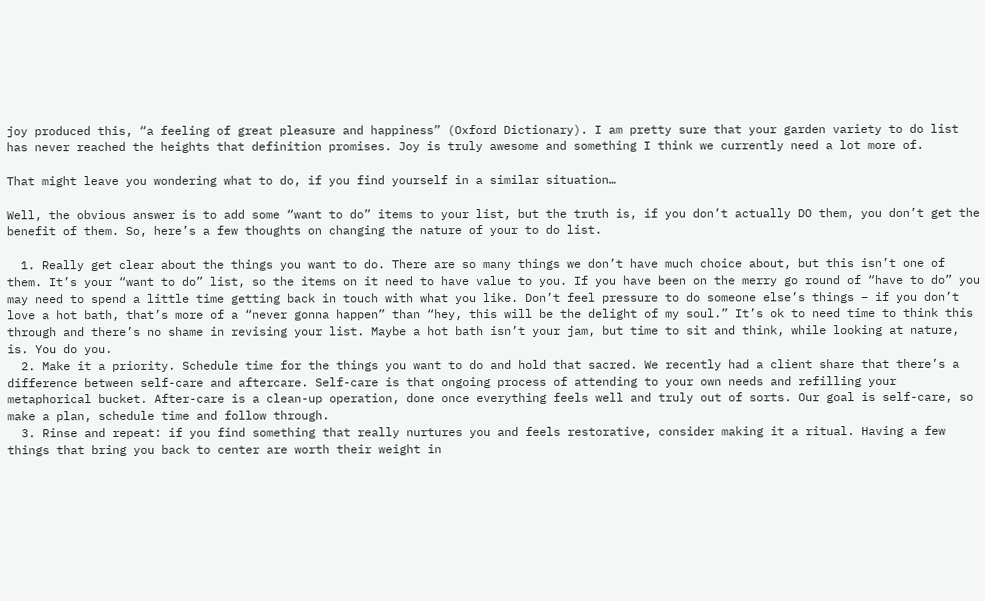joy produced this, “a feeling of great pleasure and happiness” (Oxford Dictionary). I am pretty sure that your garden variety to do list has never reached the heights that definition promises. Joy is truly awesome and something I think we currently need a lot more of.

That might leave you wondering what to do, if you find yourself in a similar situation…

Well, the obvious answer is to add some “want to do” items to your list, but the truth is, if you don’t actually DO them, you don’t get the benefit of them. So, here’s a few thoughts on changing the nature of your to do list.

  1. Really get clear about the things you want to do. There are so many things we don’t have much choice about, but this isn’t one of them. It’s your “want to do” list, so the items on it need to have value to you. If you have been on the merry go round of “have to do” you may need to spend a little time getting back in touch with what you like. Don’t feel pressure to do someone else’s things – if you don’t love a hot bath, that’s more of a “never gonna happen” than “hey, this will be the delight of my soul.” It’s ok to need time to think this through and there’s no shame in revising your list. Maybe a hot bath isn’t your jam, but time to sit and think, while looking at nature, is. You do you.
  2. Make it a priority. Schedule time for the things you want to do and hold that sacred. We recently had a client share that there’s a difference between self-care and aftercare. Self-care is that ongoing process of attending to your own needs and refilling your metaphorical bucket. After-care is a clean-up operation, done once everything feels well and truly out of sorts. Our goal is self-care, so make a plan, schedule time and follow through.
  3. Rinse and repeat: if you find something that really nurtures you and feels restorative, consider making it a ritual. Having a few things that bring you back to center are worth their weight in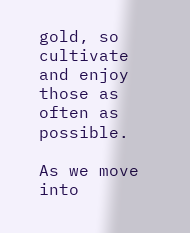gold, so cultivate and enjoy those as often as possible.

As we move into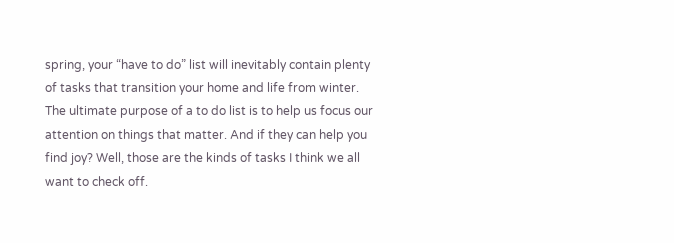spring, your “have to do” list will inevitably contain plenty of tasks that transition your home and life from winter. The ultimate purpose of a to do list is to help us focus our attention on things that matter. And if they can help you find joy? Well, those are the kinds of tasks I think we all want to check off.